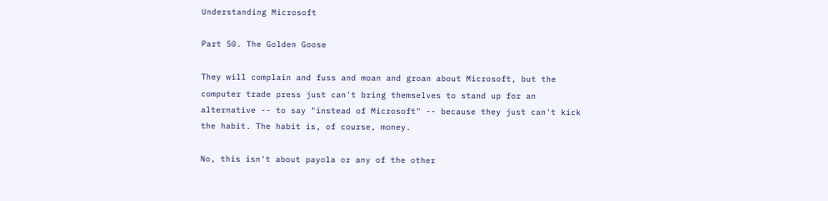Understanding Microsoft

Part 50. The Golden Goose

They will complain and fuss and moan and groan about Microsoft, but the computer trade press just can't bring themselves to stand up for an alternative -- to say "instead of Microsoft" -- because they just can't kick the habit. The habit is, of course, money.

No, this isn't about payola or any of the other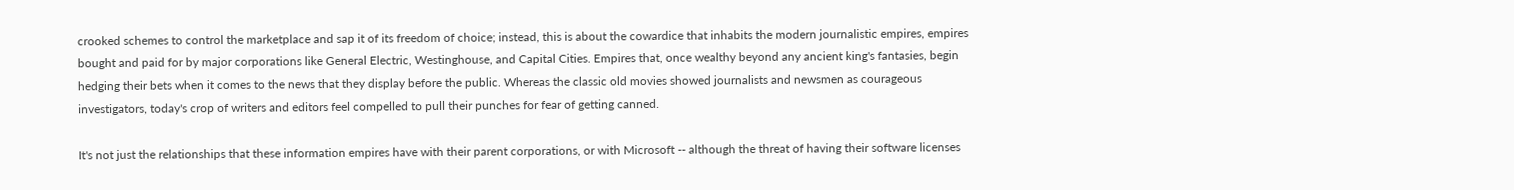crooked schemes to control the marketplace and sap it of its freedom of choice; instead, this is about the cowardice that inhabits the modern journalistic empires, empires bought and paid for by major corporations like General Electric, Westinghouse, and Capital Cities. Empires that, once wealthy beyond any ancient king's fantasies, begin hedging their bets when it comes to the news that they display before the public. Whereas the classic old movies showed journalists and newsmen as courageous investigators, today's crop of writers and editors feel compelled to pull their punches for fear of getting canned.

It's not just the relationships that these information empires have with their parent corporations, or with Microsoft -- although the threat of having their software licenses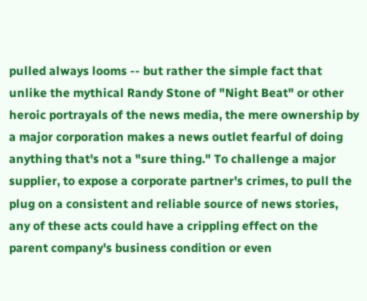pulled always looms -- but rather the simple fact that unlike the mythical Randy Stone of "Night Beat" or other heroic portrayals of the news media, the mere ownership by a major corporation makes a news outlet fearful of doing anything that's not a "sure thing." To challenge a major supplier, to expose a corporate partner's crimes, to pull the plug on a consistent and reliable source of news stories, any of these acts could have a crippling effect on the parent company's business condition or even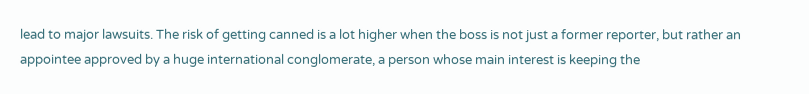lead to major lawsuits. The risk of getting canned is a lot higher when the boss is not just a former reporter, but rather an appointee approved by a huge international conglomerate, a person whose main interest is keeping the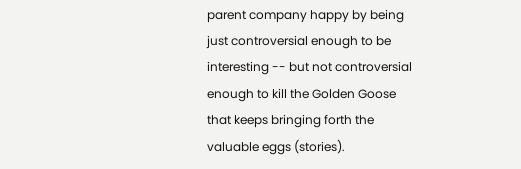parent company happy by being just controversial enough to be interesting -- but not controversial enough to kill the Golden Goose that keeps bringing forth the valuable eggs (stories).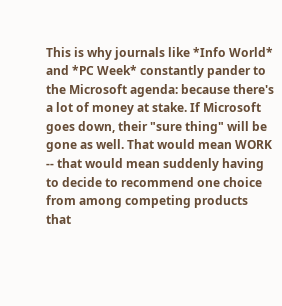This is why journals like *Info World* and *PC Week* constantly pander to the Microsoft agenda: because there's a lot of money at stake. If Microsoft goes down, their "sure thing" will be gone as well. That would mean WORK -- that would mean suddenly having to decide to recommend one choice from among competing products that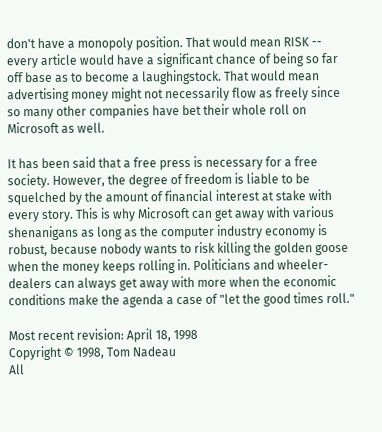don't have a monopoly position. That would mean RISK -- every article would have a significant chance of being so far off base as to become a laughingstock. That would mean advertising money might not necessarily flow as freely since so many other companies have bet their whole roll on Microsoft as well.

It has been said that a free press is necessary for a free society. However, the degree of freedom is liable to be squelched by the amount of financial interest at stake with every story. This is why Microsoft can get away with various shenanigans as long as the computer industry economy is robust, because nobody wants to risk killing the golden goose when the money keeps rolling in. Politicians and wheeler-dealers can always get away with more when the economic conditions make the agenda a case of "let the good times roll."

Most recent revision: April 18, 1998
Copyright © 1998, Tom Nadeau
All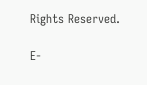Rights Reserved.

E-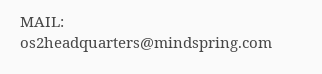MAIL: os2headquarters@mindspring.com